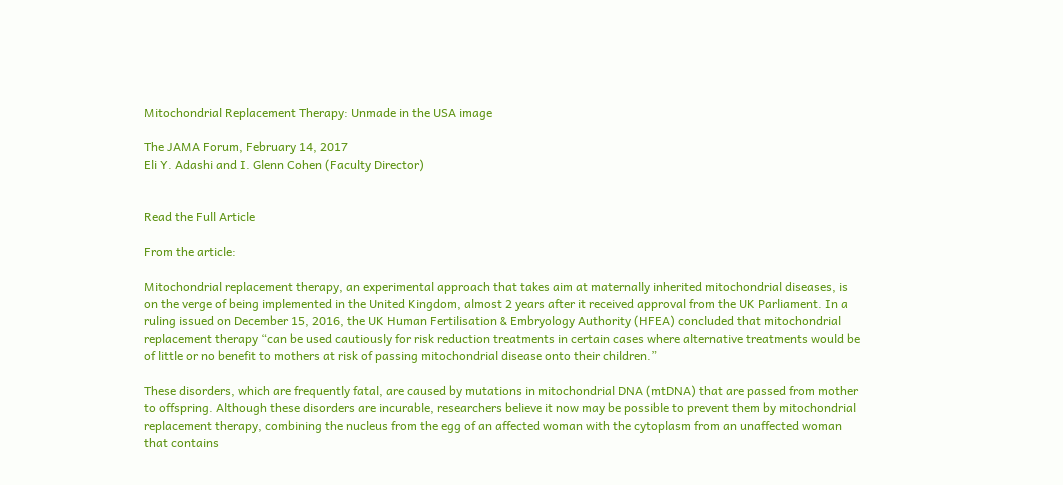Mitochondrial Replacement Therapy: Unmade in the USA image

The JAMA Forum, February 14, 2017
Eli Y. Adashi and I. Glenn Cohen (Faculty Director)


Read the Full Article

From the article:

Mitochondrial replacement therapy, an experimental approach that takes aim at maternally inherited mitochondrial diseases, is on the verge of being implemented in the United Kingdom, almost 2 years after it received approval from the UK Parliament. In a ruling issued on December 15, 2016, the UK Human Fertilisation & Embryology Authority (HFEA) concluded that mitochondrial replacement therapy “can be used cautiously for risk reduction treatments in certain cases where alternative treatments would be of little or no benefit to mothers at risk of passing mitochondrial disease onto their children.”

These disorders, which are frequently fatal, are caused by mutations in mitochondrial DNA (mtDNA) that are passed from mother to offspring. Although these disorders are incurable, researchers believe it now may be possible to prevent them by mitochondrial replacement therapy, combining the nucleus from the egg of an affected woman with the cytoplasm from an unaffected woman that contains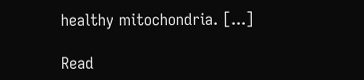healthy mitochondria. [...]

Read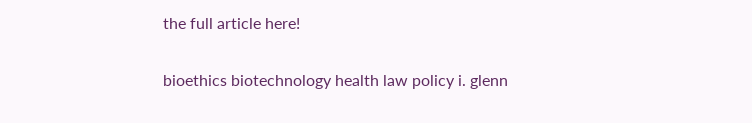the full article here!

bioethics biotechnology health law policy i. glenn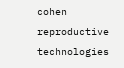cohen reproductive technologies